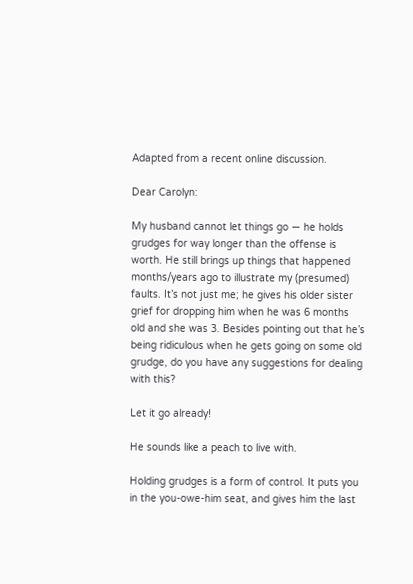Adapted from a recent online discussion.

Dear Carolyn:

My husband cannot let things go — he holds grudges for way longer than the offense is worth. He still brings up things that happened months/years ago to illustrate my (presumed) faults. It’s not just me; he gives his older sister grief for dropping him when he was 6 months old and she was 3. Besides pointing out that he’s being ridiculous when he gets going on some old grudge, do you have any suggestions for dealing with this?

Let it go already!

He sounds like a peach to live with.

Holding grudges is a form of control. It puts you in the you-owe-him seat, and gives him the last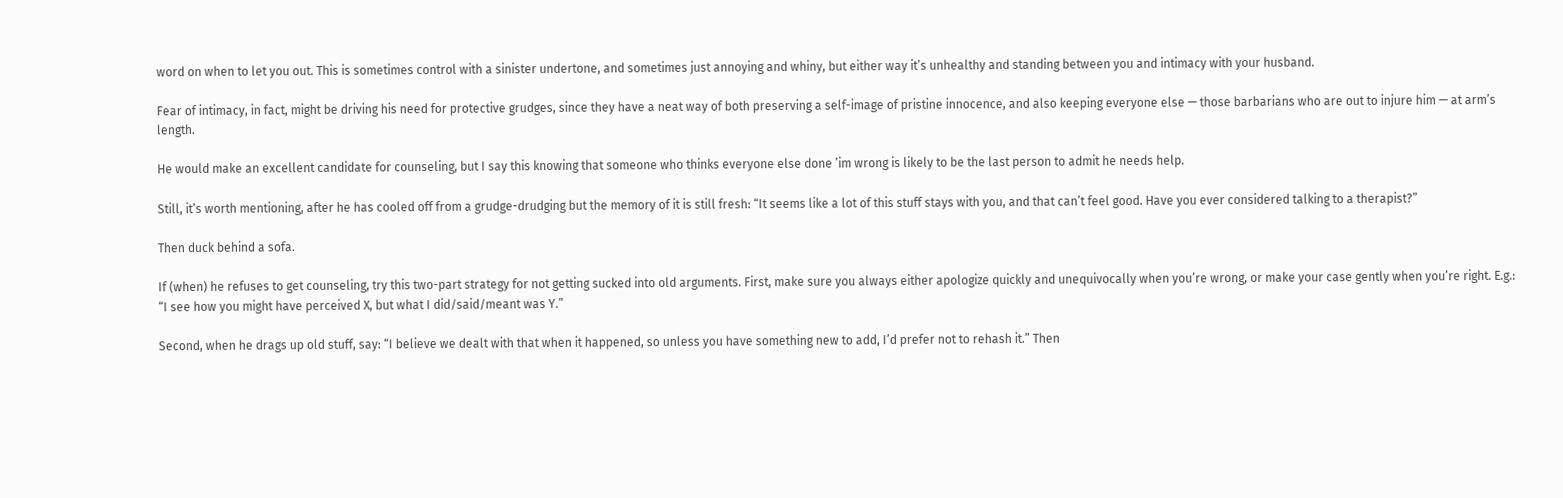word on when to let you out. This is sometimes control with a sinister undertone, and sometimes just annoying and whiny, but either way it’s unhealthy and standing between you and intimacy with your husband.

Fear of intimacy, in fact, might be driving his need for protective grudges, since they have a neat way of both preserving a self-image of pristine innocence, and also keeping everyone else — those barbarians who are out to injure him — at arm’s length.

He would make an excellent candidate for counseling, but I say this knowing that someone who thinks everyone else done ’im wrong is likely to be the last person to admit he needs help.

Still, it’s worth mentioning, after he has cooled off from a grudge-drudging but the memory of it is still fresh: “It seems like a lot of this stuff stays with you, and that can’t feel good. Have you ever considered talking to a therapist?”

Then duck behind a sofa.

If (when) he refuses to get counseling, try this two-part strategy for not getting sucked into old arguments. First, make sure you always either apologize quickly and unequivocally when you’re wrong, or make your case gently when you’re right. E.g.: “I see how you might have perceived X, but what I did/said/meant was Y.”

Second, when he drags up old stuff, say: “I believe we dealt with that when it happened, so unless you have something new to add, I’d prefer not to rehash it.” Then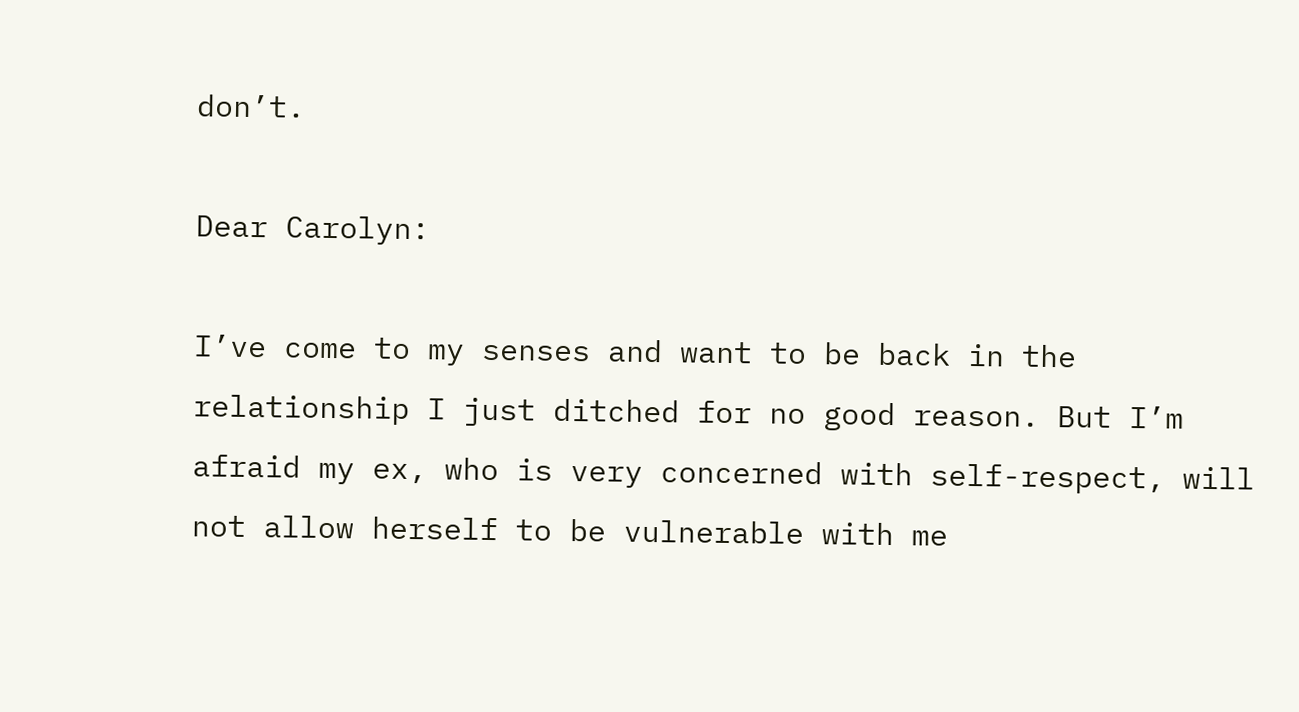don’t.

Dear Carolyn:

I’ve come to my senses and want to be back in the relationship I just ditched for no good reason. But I’m afraid my ex, who is very concerned with self-respect, will not allow herself to be vulnerable with me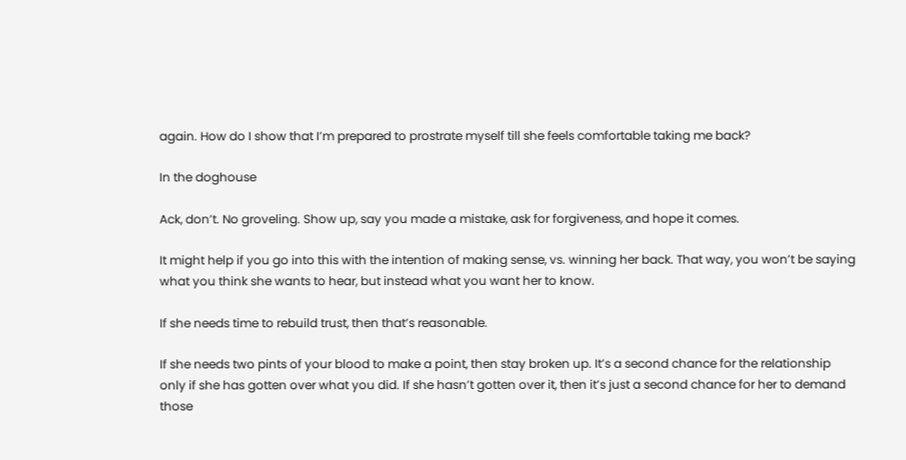again. How do I show that I’m prepared to prostrate myself till she feels comfortable taking me back?

In the doghouse

Ack, don’t. No groveling. Show up, say you made a mistake, ask for forgiveness, and hope it comes.

It might help if you go into this with the intention of making sense, vs. winning her back. That way, you won’t be saying what you think she wants to hear, but instead what you want her to know.

If she needs time to rebuild trust, then that’s reasonable.

If she needs two pints of your blood to make a point, then stay broken up. It’s a second chance for the relationship only if she has gotten over what you did. If she hasn’t gotten over it, then it’s just a second chance for her to demand those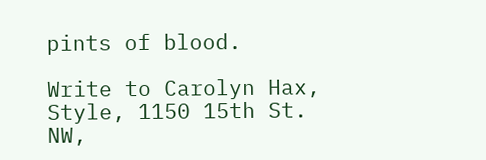pints of blood.

Write to Carolyn Hax, Style, 1150 15th St. NW,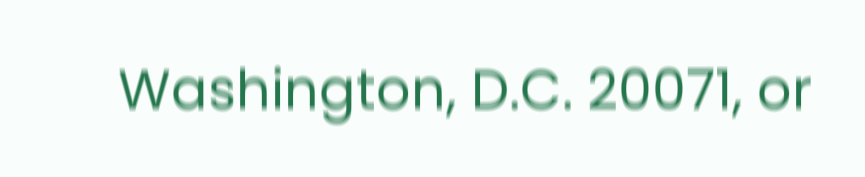Washington, D.C. 20071, or